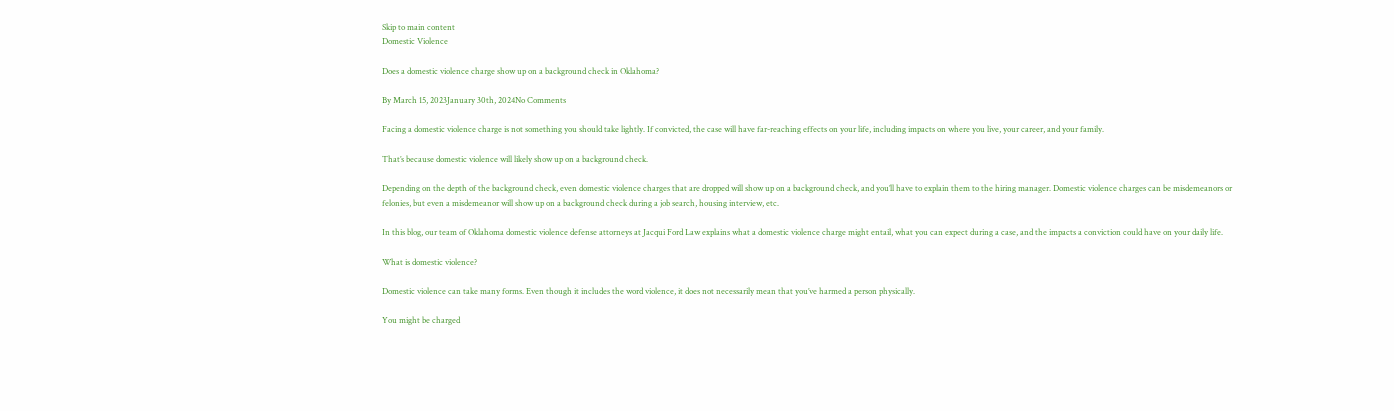Skip to main content
Domestic Violence

Does a domestic violence charge show up on a background check in Oklahoma?

By March 15, 2023January 30th, 2024No Comments

Facing a domestic violence charge is not something you should take lightly. If convicted, the case will have far-reaching effects on your life, including impacts on where you live, your career, and your family.

That’s because domestic violence will likely show up on a background check.

Depending on the depth of the background check, even domestic violence charges that are dropped will show up on a background check, and you’ll have to explain them to the hiring manager. Domestic violence charges can be misdemeanors or felonies, but even a misdemeanor will show up on a background check during a job search, housing interview, etc.

In this blog, our team of Oklahoma domestic violence defense attorneys at Jacqui Ford Law explains what a domestic violence charge might entail, what you can expect during a case, and the impacts a conviction could have on your daily life.

What is domestic violence?

Domestic violence can take many forms. Even though it includes the word violence, it does not necessarily mean that you’ve harmed a person physically.

You might be charged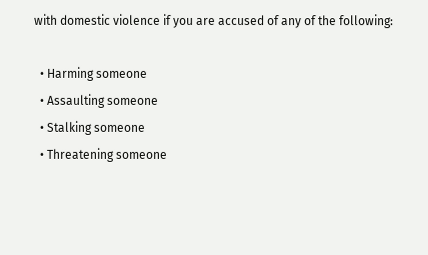with domestic violence if you are accused of any of the following:

  • Harming someone
  • Assaulting someone
  • Stalking someone
  • Threatening someone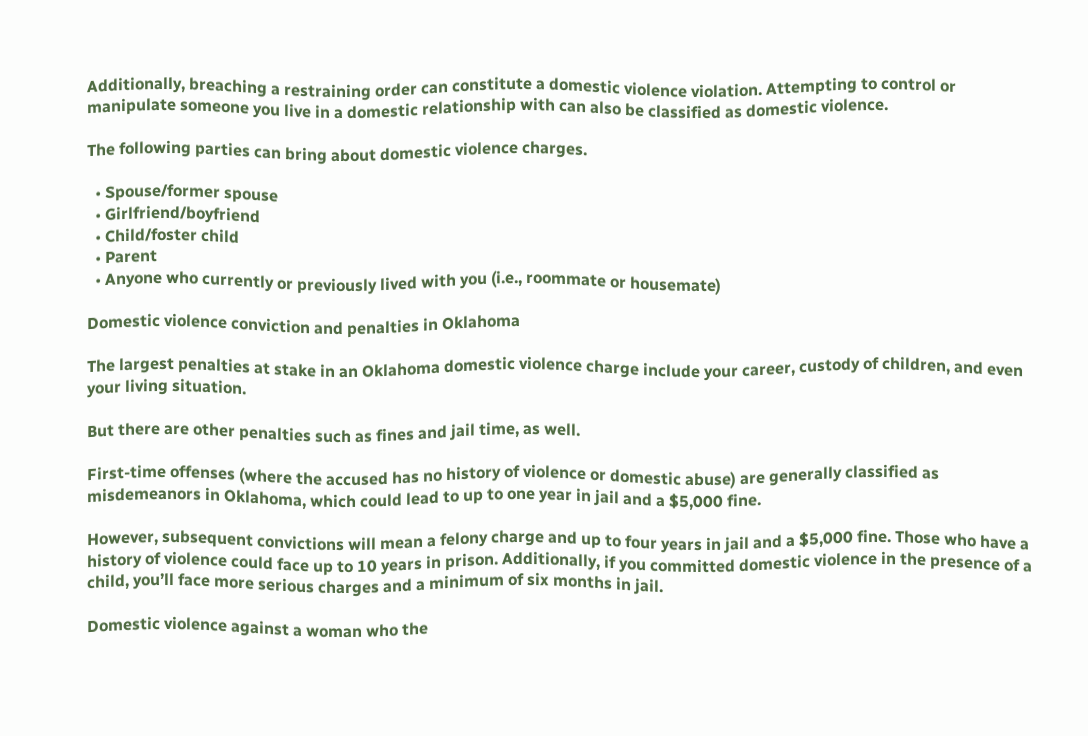Additionally, breaching a restraining order can constitute a domestic violence violation. Attempting to control or manipulate someone you live in a domestic relationship with can also be classified as domestic violence.

The following parties can bring about domestic violence charges.

  • Spouse/former spouse
  • Girlfriend/boyfriend
  • Child/foster child
  • Parent
  • Anyone who currently or previously lived with you (i.e., roommate or housemate)

Domestic violence conviction and penalties in Oklahoma

The largest penalties at stake in an Oklahoma domestic violence charge include your career, custody of children, and even your living situation.

But there are other penalties such as fines and jail time, as well.

First-time offenses (where the accused has no history of violence or domestic abuse) are generally classified as misdemeanors in Oklahoma, which could lead to up to one year in jail and a $5,000 fine.

However, subsequent convictions will mean a felony charge and up to four years in jail and a $5,000 fine. Those who have a history of violence could face up to 10 years in prison. Additionally, if you committed domestic violence in the presence of a child, you’ll face more serious charges and a minimum of six months in jail.

Domestic violence against a woman who the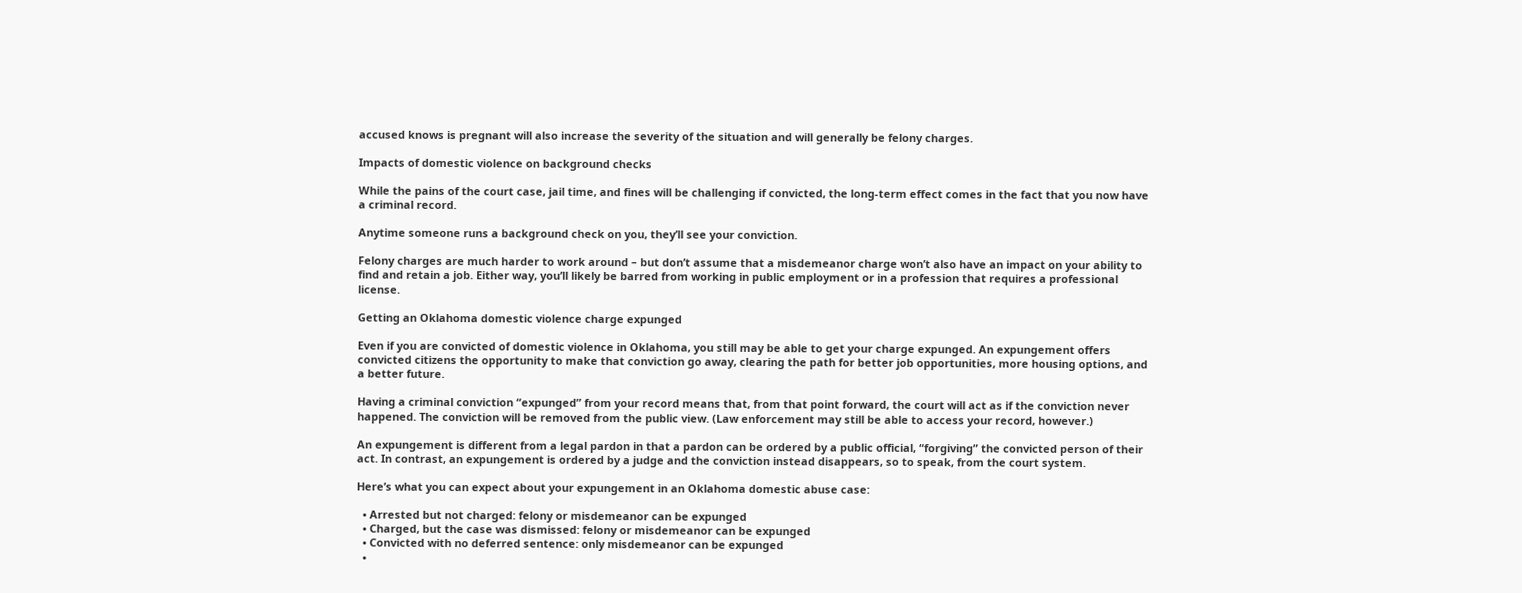accused knows is pregnant will also increase the severity of the situation and will generally be felony charges.

Impacts of domestic violence on background checks

While the pains of the court case, jail time, and fines will be challenging if convicted, the long-term effect comes in the fact that you now have a criminal record.

Anytime someone runs a background check on you, they’ll see your conviction.

Felony charges are much harder to work around – but don’t assume that a misdemeanor charge won’t also have an impact on your ability to find and retain a job. Either way, you’ll likely be barred from working in public employment or in a profession that requires a professional license.

Getting an Oklahoma domestic violence charge expunged

Even if you are convicted of domestic violence in Oklahoma, you still may be able to get your charge expunged. An expungement offers convicted citizens the opportunity to make that conviction go away, clearing the path for better job opportunities, more housing options, and a better future.

Having a criminal conviction “expunged” from your record means that, from that point forward, the court will act as if the conviction never happened. The conviction will be removed from the public view. (Law enforcement may still be able to access your record, however.)

An expungement is different from a legal pardon in that a pardon can be ordered by a public official, “forgiving” the convicted person of their act. In contrast, an expungement is ordered by a judge and the conviction instead disappears, so to speak, from the court system.

Here’s what you can expect about your expungement in an Oklahoma domestic abuse case:

  • Arrested but not charged: felony or misdemeanor can be expunged
  • Charged, but the case was dismissed: felony or misdemeanor can be expunged
  • Convicted with no deferred sentence: only misdemeanor can be expunged
  •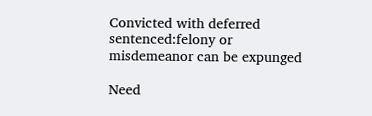Convicted with deferred sentenced:felony or misdemeanor can be expunged

Need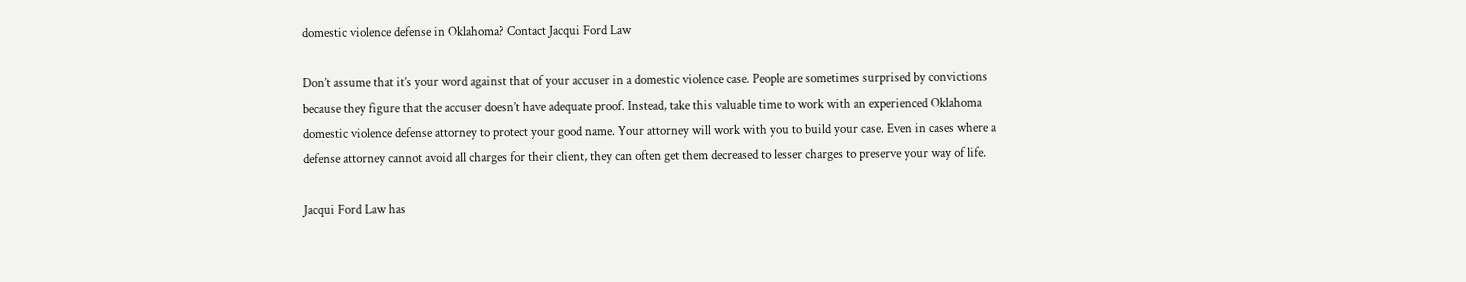domestic violence defense in Oklahoma? Contact Jacqui Ford Law

Don’t assume that it’s your word against that of your accuser in a domestic violence case. People are sometimes surprised by convictions because they figure that the accuser doesn’t have adequate proof. Instead, take this valuable time to work with an experienced Oklahoma domestic violence defense attorney to protect your good name. Your attorney will work with you to build your case. Even in cases where a defense attorney cannot avoid all charges for their client, they can often get them decreased to lesser charges to preserve your way of life.

Jacqui Ford Law has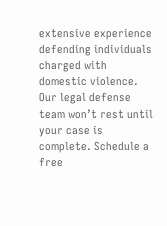extensive experience defending individuals charged with domestic violence. Our legal defense team won’t rest until your case is complete. Schedule a free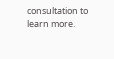consultation to learn more.